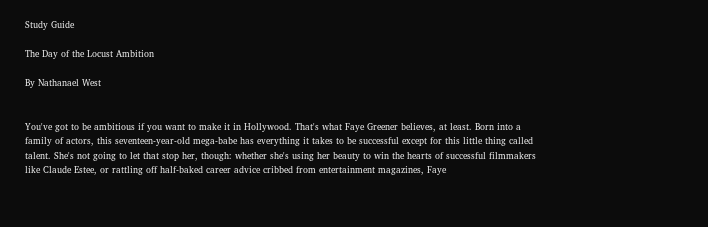Study Guide

The Day of the Locust Ambition

By Nathanael West


You've got to be ambitious if you want to make it in Hollywood. That's what Faye Greener believes, at least. Born into a family of actors, this seventeen-year-old mega-babe has everything it takes to be successful except for this little thing called talent. She's not going to let that stop her, though: whether she's using her beauty to win the hearts of successful filmmakers like Claude Estee, or rattling off half-baked career advice cribbed from entertainment magazines, Faye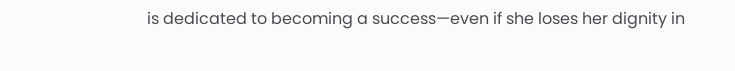is dedicated to becoming a success—even if she loses her dignity in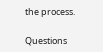the process.

Questions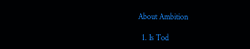About Ambition

  1. Is Tod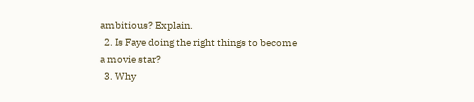ambitious? Explain.
  2. Is Faye doing the right things to become a movie star?
  3. Why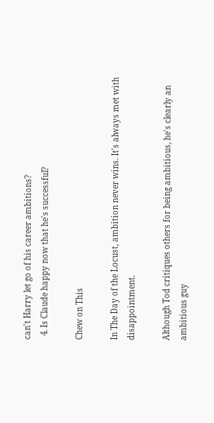can't Harry let go of his career ambitions?
  4. Is Claude happy now that he's successful?

Chew on This

In The Day of the Locust, ambition never wins. It's always met with disappointment.

Although Tod critiques others for being ambitious, he's clearly an ambitious guy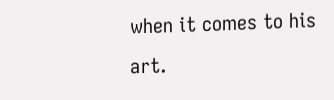when it comes to his art.